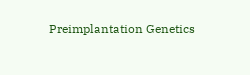Preimplantation Genetics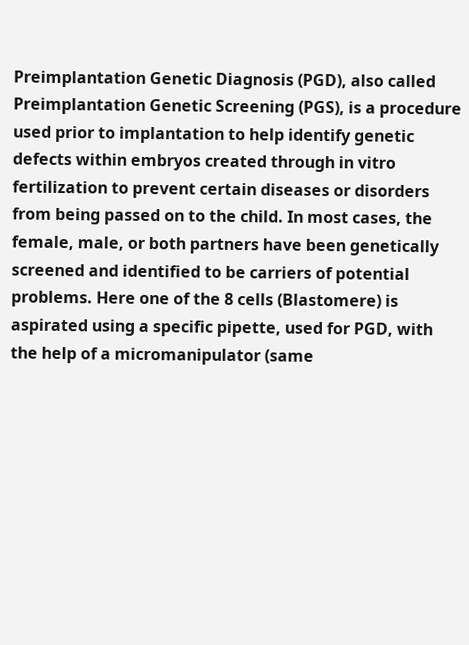Preimplantation Genetic Diagnosis (PGD), also called Preimplantation Genetic Screening (PGS), is a procedure used prior to implantation to help identify genetic defects within embryos created through in vitro fertilization to prevent certain diseases or disorders from being passed on to the child. In most cases, the female, male, or both partners have been genetically screened and identified to be carriers of potential problems. Here one of the 8 cells (Blastomere) is aspirated using a specific pipette, used for PGD, with the help of a micromanipulator (same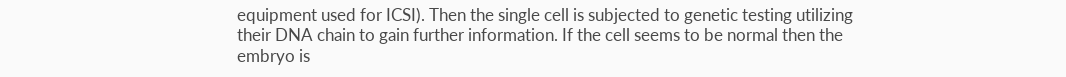equipment used for ICSI). Then the single cell is subjected to genetic testing utilizing their DNA chain to gain further information. If the cell seems to be normal then the embryo is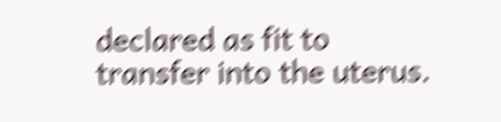declared as fit to transfer into the uterus.